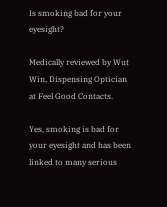Is smoking bad for your eyesight?

Medically reviewed by Wut Win, Dispensing Optician at Feel Good Contacts.

Yes, smoking is bad for your eyesight and has been linked to many serious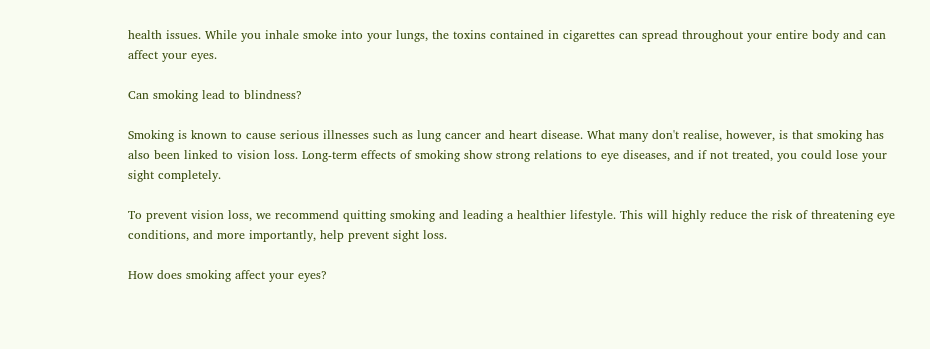health issues. While you inhale smoke into your lungs, the toxins contained in cigarettes can spread throughout your entire body and can affect your eyes.

Can smoking lead to blindness?

Smoking is known to cause serious illnesses such as lung cancer and heart disease. What many don't realise, however, is that smoking has also been linked to vision loss. Long-term effects of smoking show strong relations to eye diseases, and if not treated, you could lose your sight completely.

To prevent vision loss, we recommend quitting smoking and leading a healthier lifestyle. This will highly reduce the risk of threatening eye conditions, and more importantly, help prevent sight loss.

How does smoking affect your eyes?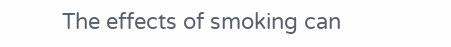The effects of smoking can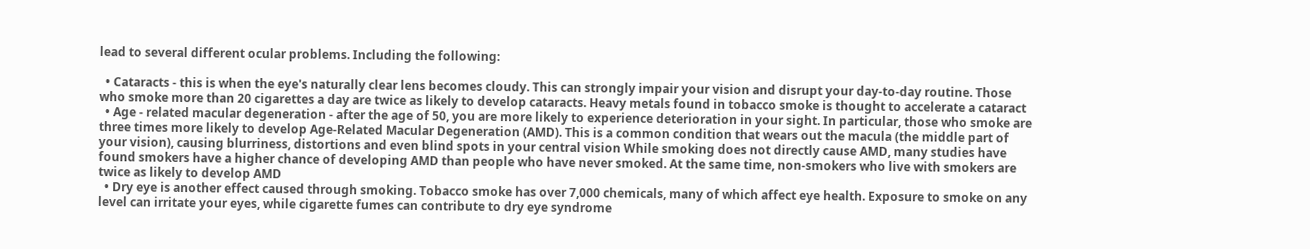lead to several different ocular problems. Including the following:

  • Cataracts - this is when the eye's naturally clear lens becomes cloudy. This can strongly impair your vision and disrupt your day-to-day routine. Those who smoke more than 20 cigarettes a day are twice as likely to develop cataracts. Heavy metals found in tobacco smoke is thought to accelerate a cataract
  • Age - related macular degeneration - after the age of 50, you are more likely to experience deterioration in your sight. In particular, those who smoke are three times more likely to develop Age-Related Macular Degeneration (AMD). This is a common condition that wears out the macula (the middle part of your vision), causing blurriness, distortions and even blind spots in your central vision While smoking does not directly cause AMD, many studies have found smokers have a higher chance of developing AMD than people who have never smoked. At the same time, non-smokers who live with smokers are twice as likely to develop AMD
  • Dry eye is another effect caused through smoking. Tobacco smoke has over 7,000 chemicals, many of which affect eye health. Exposure to smoke on any level can irritate your eyes, while cigarette fumes can contribute to dry eye syndrome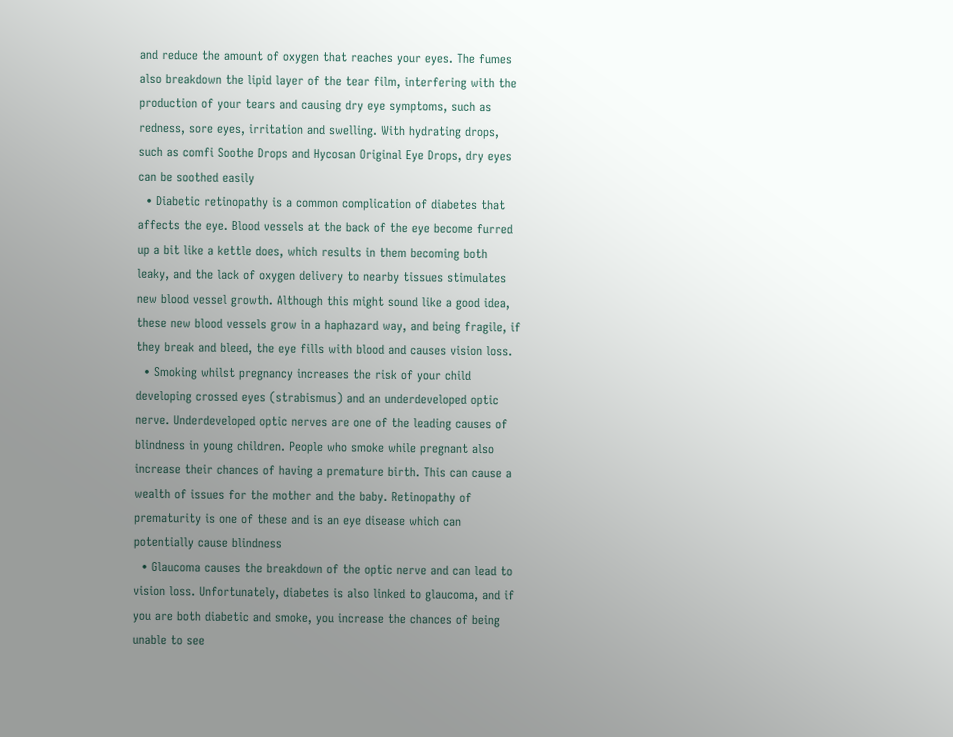and reduce the amount of oxygen that reaches your eyes. The fumes also breakdown the lipid layer of the tear film, interfering with the production of your tears and causing dry eye symptoms, such as redness, sore eyes, irritation and swelling. With hydrating drops, such as comfi Soothe Drops and Hycosan Original Eye Drops, dry eyes can be soothed easily
  • Diabetic retinopathy is a common complication of diabetes that affects the eye. Blood vessels at the back of the eye become furred up a bit like a kettle does, which results in them becoming both leaky, and the lack of oxygen delivery to nearby tissues stimulates new blood vessel growth. Although this might sound like a good idea, these new blood vessels grow in a haphazard way, and being fragile, if they break and bleed, the eye fills with blood and causes vision loss.
  • Smoking whilst pregnancy increases the risk of your child developing crossed eyes (strabismus) and an underdeveloped optic nerve. Underdeveloped optic nerves are one of the leading causes of blindness in young children. People who smoke while pregnant also increase their chances of having a premature birth. This can cause a wealth of issues for the mother and the baby. Retinopathy of prematurity is one of these and is an eye disease which can potentially cause blindness
  • Glaucoma causes the breakdown of the optic nerve and can lead to vision loss. Unfortunately, diabetes is also linked to glaucoma, and if you are both diabetic and smoke, you increase the chances of being unable to see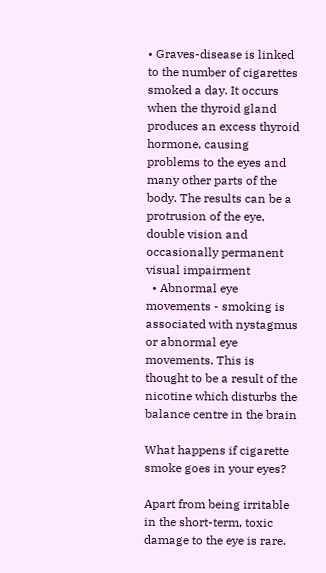• Graves-disease is linked to the number of cigarettes smoked a day. It occurs when the thyroid gland produces an excess thyroid hormone, causing problems to the eyes and many other parts of the body. The results can be a protrusion of the eye, double vision and occasionally permanent visual impairment
  • Abnormal eye movements - smoking is associated with nystagmus or abnormal eye movements. This is thought to be a result of the nicotine which disturbs the balance centre in the brain

What happens if cigarette smoke goes in your eyes?

Apart from being irritable in the short-term, toxic damage to the eye is rare.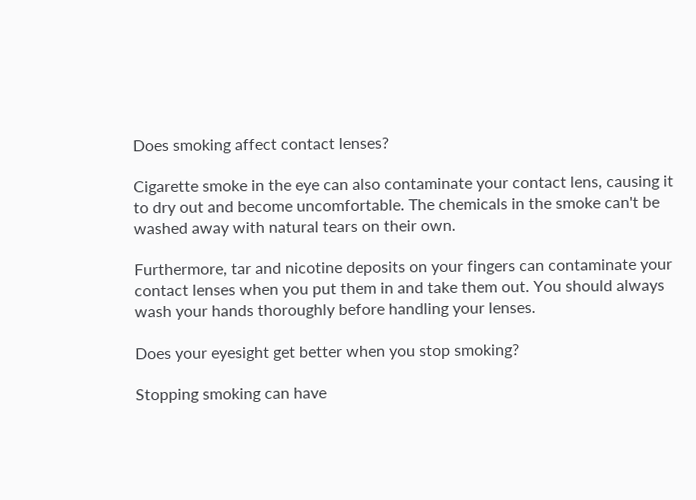Does smoking affect contact lenses?

Cigarette smoke in the eye can also contaminate your contact lens, causing it to dry out and become uncomfortable. The chemicals in the smoke can't be washed away with natural tears on their own.

Furthermore, tar and nicotine deposits on your fingers can contaminate your contact lenses when you put them in and take them out. You should always wash your hands thoroughly before handling your lenses.

Does your eyesight get better when you stop smoking?

Stopping smoking can have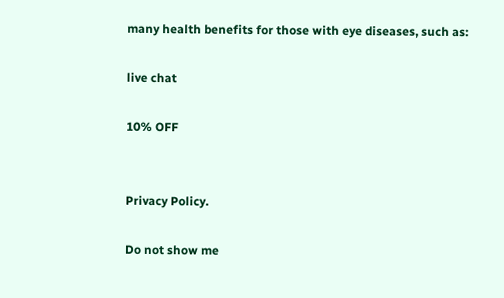many health benefits for those with eye diseases, such as:

live chat

10% OFF


Privacy Policy.

Do not show me